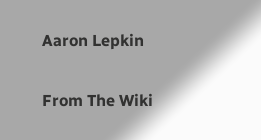Aaron Lepkin

From The Wiki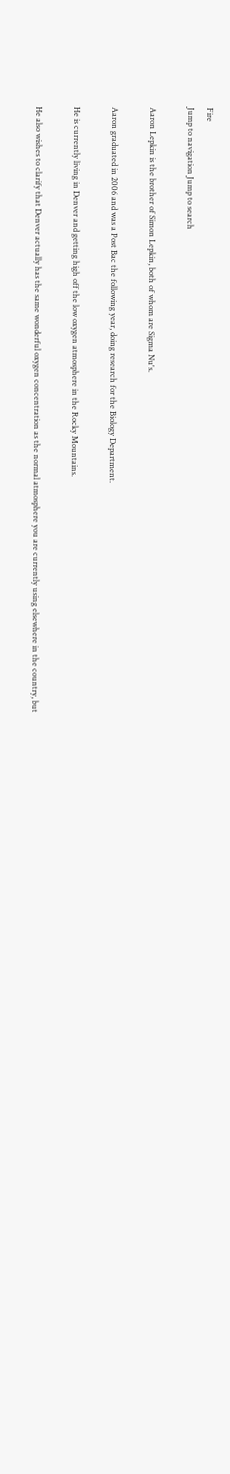Fire
Jump to navigation Jump to search

Aaron Lepkin is the brother of Simon Lepkin, both of whom are Sigma Nu's.

Aaron graduated in 2006 and was a Post Bac the following year, doing research for the Biology Department.

He is currently living in Denver and getting high off the low oxygen atmosphere in the Rocky Mountains.

He also wishes to clarify that Denver actually has the same wonderful oxygen concentration as the normal atmosphere you are currently using elsewhere in the country, but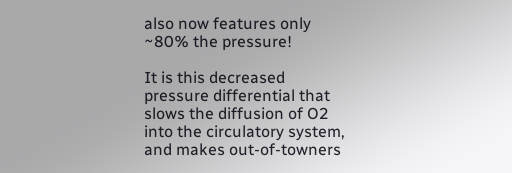also now features only ~80% the pressure!

It is this decreased pressure differential that slows the diffusion of O2 into the circulatory system, and makes out-of-towners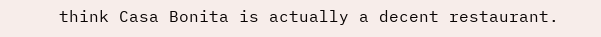think Casa Bonita is actually a decent restaurant.